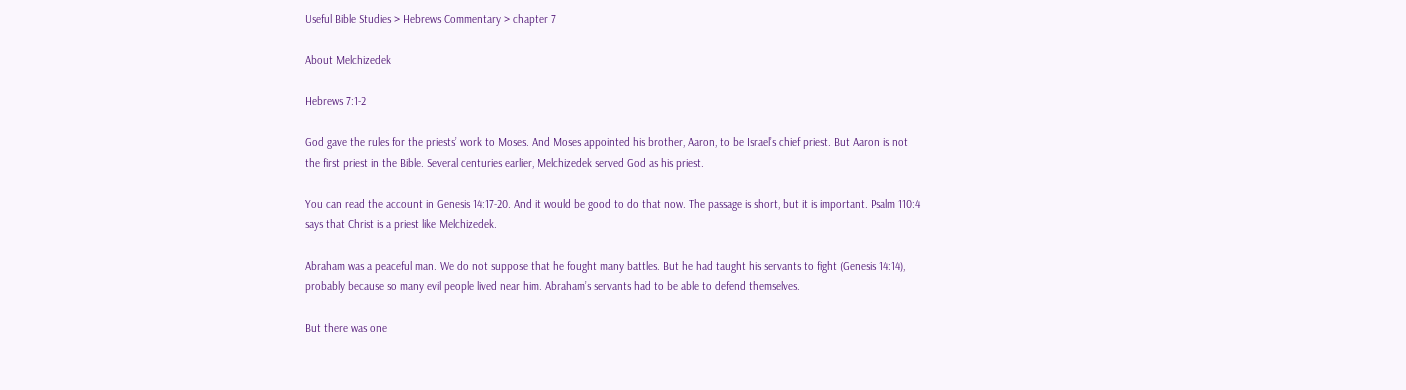Useful Bible Studies > Hebrews Commentary > chapter 7

About Melchizedek

Hebrews 7:1-2

God gave the rules for the priests’ work to Moses. And Moses appointed his brother, Aaron, to be Israel’s chief priest. But Aaron is not the first priest in the Bible. Several centuries earlier, Melchizedek served God as his priest.

You can read the account in Genesis 14:17-20. And it would be good to do that now. The passage is short, but it is important. Psalm 110:4 says that Christ is a priest like Melchizedek.

Abraham was a peaceful man. We do not suppose that he fought many battles. But he had taught his servants to fight (Genesis 14:14), probably because so many evil people lived near him. Abraham’s servants had to be able to defend themselves.

But there was one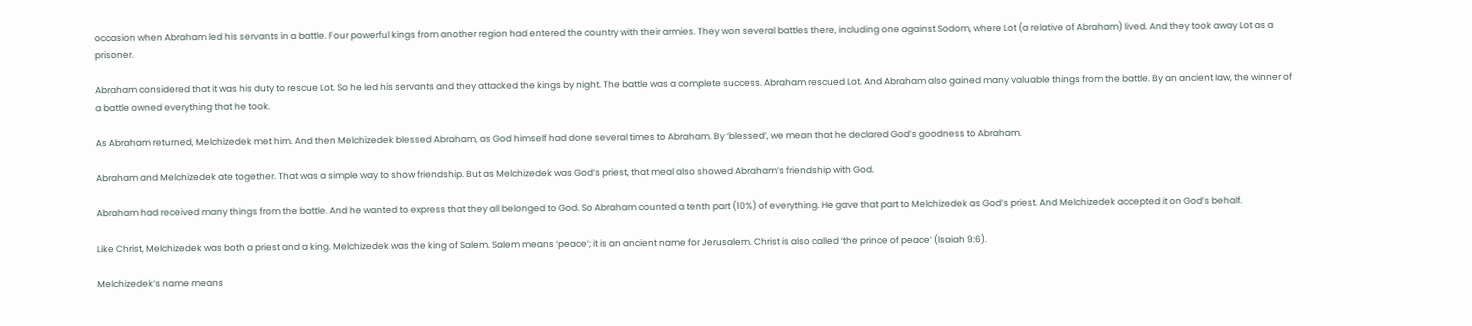occasion when Abraham led his servants in a battle. Four powerful kings from another region had entered the country with their armies. They won several battles there, including one against Sodom, where Lot (a relative of Abraham) lived. And they took away Lot as a prisoner.

Abraham considered that it was his duty to rescue Lot. So he led his servants and they attacked the kings by night. The battle was a complete success. Abraham rescued Lot. And Abraham also gained many valuable things from the battle. By an ancient law, the winner of a battle owned everything that he took.

As Abraham returned, Melchizedek met him. And then Melchizedek blessed Abraham, as God himself had done several times to Abraham. By ‘blessed’, we mean that he declared God’s goodness to Abraham.

Abraham and Melchizedek ate together. That was a simple way to show friendship. But as Melchizedek was God’s priest, that meal also showed Abraham’s friendship with God.

Abraham had received many things from the battle. And he wanted to express that they all belonged to God. So Abraham counted a tenth part (10%) of everything. He gave that part to Melchizedek as God’s priest. And Melchizedek accepted it on God’s behalf.

Like Christ, Melchizedek was both a priest and a king. Melchizedek was the king of Salem. Salem means ‘peace’; it is an ancient name for Jerusalem. Christ is also called ‘the prince of peace’ (Isaiah 9:6).

Melchizedek’s name means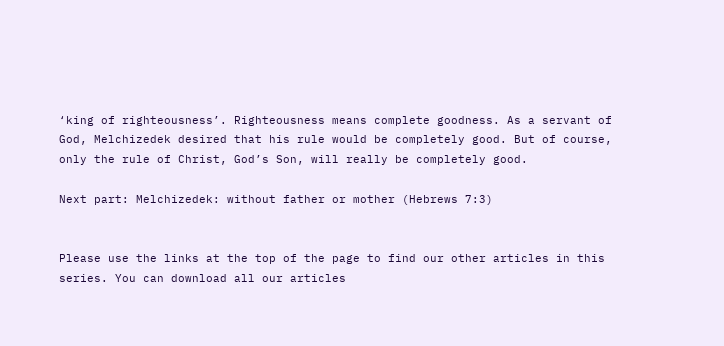‘king of righteousness’. Righteousness means complete goodness. As a servant of God, Melchizedek desired that his rule would be completely good. But of course, only the rule of Christ, God’s Son, will really be completely good.

Next part: Melchizedek: without father or mother (Hebrews 7:3)


Please use the links at the top of the page to find our other articles in this series. You can download all our articles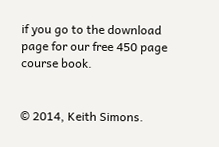if you go to the download page for our free 450 page course book.


© 2014, Keith Simons.